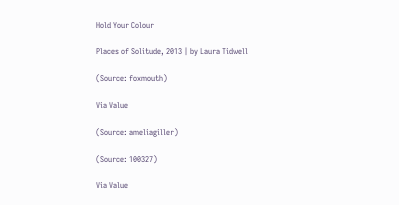Hold Your Colour

Places of Solitude, 2013 | by Laura Tidwell

(Source: foxmouth)

Via Value

(Source: ameliagiller)

(Source: 100327)

Via Value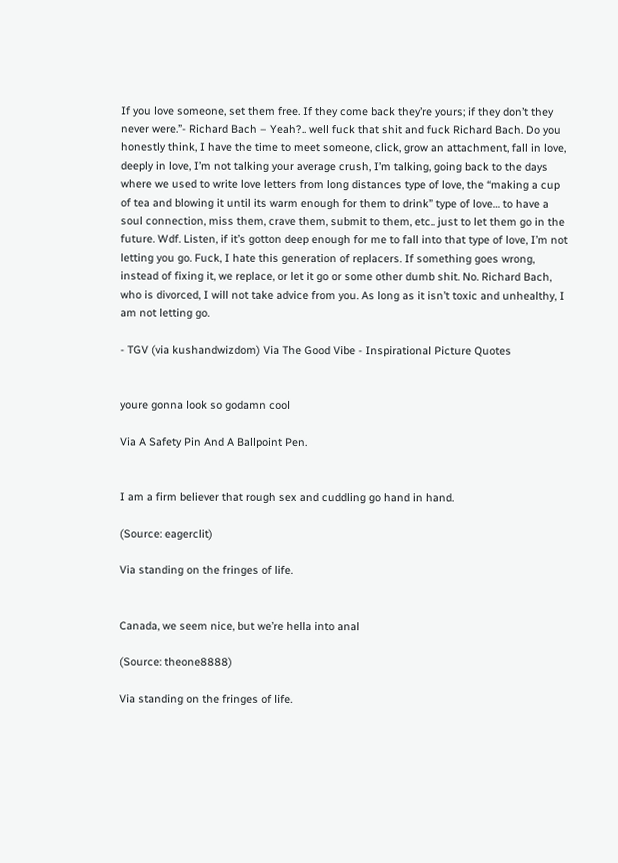If you love someone, set them free. If they come back they’re yours; if they don’t they never were.”- Richard Bach – Yeah?.. well fuck that shit and fuck Richard Bach. Do you honestly think, I have the time to meet someone, click, grow an attachment, fall in love, deeply in love, I’m not talking your average crush, I’m talking, going back to the days where we used to write love letters from long distances type of love, the “making a cup of tea and blowing it until its warm enough for them to drink” type of love… to have a soul connection, miss them, crave them, submit to them, etc.. just to let them go in the future. Wdf. Listen, if it’s gotton deep enough for me to fall into that type of love, I’m not letting you go. Fuck, I hate this generation of replacers. If something goes wrong, instead of fixing it, we replace, or let it go or some other dumb shit. No. Richard Bach, who is divorced, I will not take advice from you. As long as it isn’t toxic and unhealthy, I am not letting go.

- TGV (via kushandwizdom) Via The Good Vibe - Inspirational Picture Quotes


youre gonna look so godamn cool

Via A Safety Pin And A Ballpoint Pen.


I am a firm believer that rough sex and cuddling go hand in hand.

(Source: eagerclit)

Via standing on the fringes of life.


Canada, we seem nice, but we’re hella into anal

(Source: theone8888)

Via standing on the fringes of life.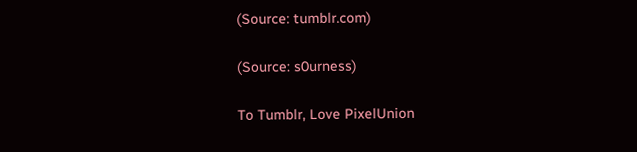(Source: tumblr.com)

(Source: s0urness)

To Tumblr, Love PixelUnion